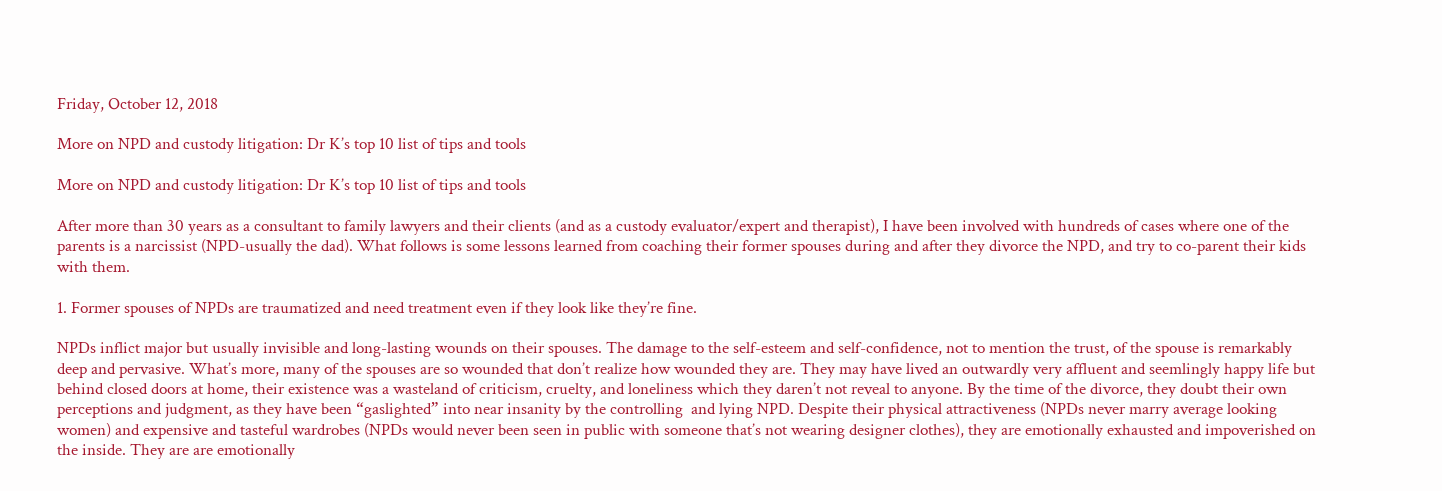Friday, October 12, 2018

More on NPD and custody litigation: Dr K’s top 10 list of tips and tools

More on NPD and custody litigation: Dr K’s top 10 list of tips and tools

After more than 30 years as a consultant to family lawyers and their clients (and as a custody evaluator/expert and therapist), I have been involved with hundreds of cases where one of the parents is a narcissist (NPD-usually the dad). What follows is some lessons learned from coaching their former spouses during and after they divorce the NPD, and try to co-parent their kids with them.

1. Former spouses of NPDs are traumatized and need treatment even if they look like they’re fine.

NPDs inflict major but usually invisible and long-lasting wounds on their spouses. The damage to the self-esteem and self-confidence, not to mention the trust, of the spouse is remarkably deep and pervasive. What’s more, many of the spouses are so wounded that don’t realize how wounded they are. They may have lived an outwardly very affluent and seemlingly happy life but behind closed doors at home, their existence was a wasteland of criticism, cruelty, and loneliness which they daren’t not reveal to anyone. By the time of the divorce, they doubt their own perceptions and judgment, as they have been “gaslighted” into near insanity by the controlling  and lying NPD. Despite their physical attractiveness (NPDs never marry average looking women) and expensive and tasteful wardrobes (NPDs would never been seen in public with someone that’s not wearing designer clothes), they are emotionally exhausted and impoverished on the inside. They are are emotionally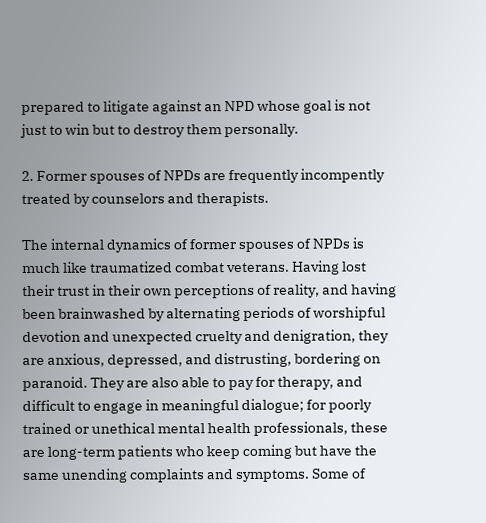prepared to litigate against an NPD whose goal is not just to win but to destroy them personally.

2. Former spouses of NPDs are frequently incompently treated by counselors and therapists.

The internal dynamics of former spouses of NPDs is much like traumatized combat veterans. Having lost their trust in their own perceptions of reality, and having been brainwashed by alternating periods of worshipful devotion and unexpected cruelty and denigration, they are anxious, depressed, and distrusting, bordering on paranoid. They are also able to pay for therapy, and difficult to engage in meaningful dialogue; for poorly trained or unethical mental health professionals, these are long-term patients who keep coming but have the same unending complaints and symptoms. Some of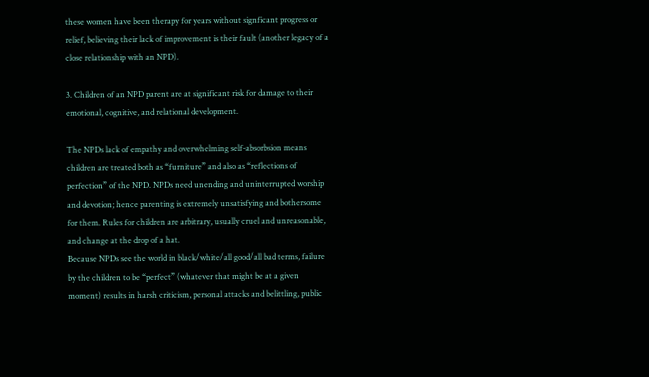these women have been therapy for years without signficant progress or relief, believing their lack of improvement is their fault (another legacy of a close relationship with an NPD).

3. Children of an NPD parent are at significant risk for damage to their emotional, cognitive, and relational development.

The NPDs lack of empathy and overwhelming self-absorbsion means children are treated both as “furniture” and also as “reflections of perfection” of the NPD. NPDs need unending and uninterrupted worship and devotion; hence parenting is extremely unsatisfying and bothersome for them. Rules for children are arbitrary, usually cruel and unreasonable, and change at the drop of a hat.
Because NPDs see the world in black/white/all good/all bad terms, failure by the children to be “perfect” (whatever that might be at a given moment) results in harsh criticism, personal attacks and belittling, public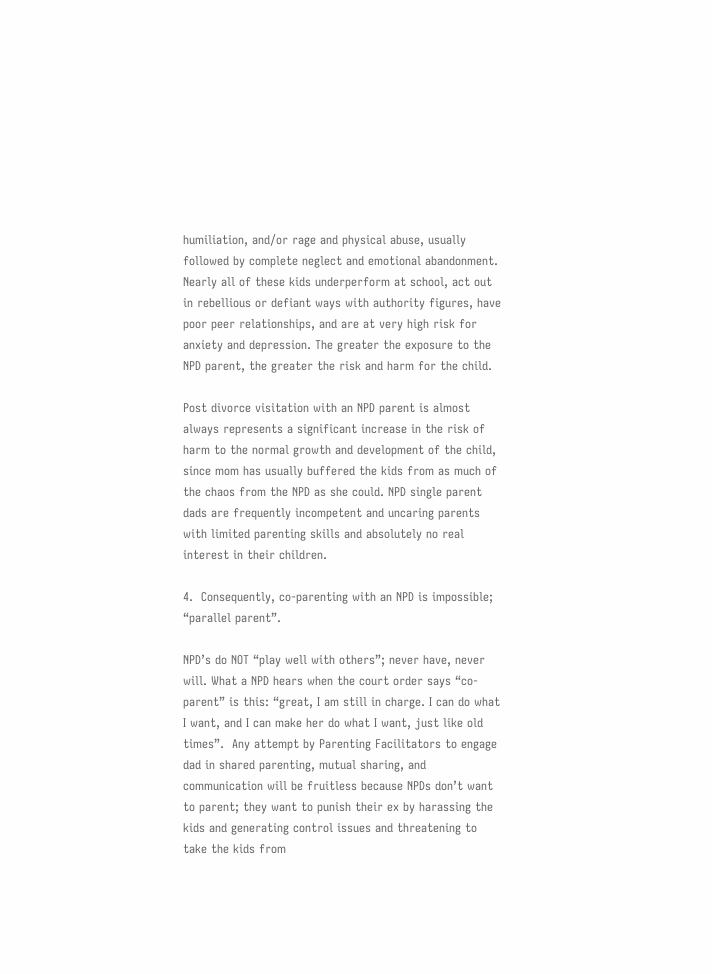humiliation, and/or rage and physical abuse, usually followed by complete neglect and emotional abandonment. Nearly all of these kids underperform at school, act out in rebellious or defiant ways with authority figures, have poor peer relationships, and are at very high risk for anxiety and depression. The greater the exposure to the NPD parent, the greater the risk and harm for the child.

Post divorce visitation with an NPD parent is almost always represents a significant increase in the risk of harm to the normal growth and development of the child, since mom has usually buffered the kids from as much of the chaos from the NPD as she could. NPD single parent dads are frequently incompetent and uncaring parents with limited parenting skills and absolutely no real interest in their children.

4.  Consequently, co-parenting with an NPD is impossible; “parallel parent”.

NPD’s do NOT “play well with others”; never have, never will. What a NPD hears when the court order says “co-parent” is this: “great, I am still in charge. I can do what I want, and I can make her do what I want, just like old times”.  Any attempt by Parenting Facilitators to engage dad in shared parenting, mutual sharing, and communication will be fruitless because NPDs don’t want to parent; they want to punish their ex by harassing the kids and generating control issues and threatening to take the kids from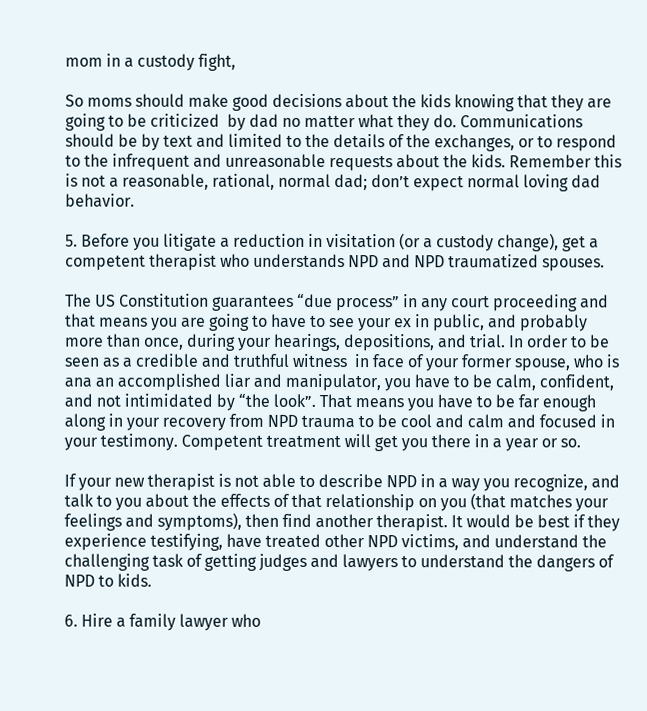mom in a custody fight,

So moms should make good decisions about the kids knowing that they are going to be criticized  by dad no matter what they do. Communications should be by text and limited to the details of the exchanges, or to respond to the infrequent and unreasonable requests about the kids. Remember this
is not a reasonable, rational, normal dad; don’t expect normal loving dad behavior.

5. Before you litigate a reduction in visitation (or a custody change), get a competent therapist who understands NPD and NPD traumatized spouses.

The US Constitution guarantees “due process” in any court proceeding and that means you are going to have to see your ex in public, and probably more than once, during your hearings, depositions, and trial. In order to be seen as a credible and truthful witness  in face of your former spouse, who is ana an accomplished liar and manipulator, you have to be calm, confident, and not intimidated by “the look”. That means you have to be far enough along in your recovery from NPD trauma to be cool and calm and focused in your testimony. Competent treatment will get you there in a year or so.

If your new therapist is not able to describe NPD in a way you recognize, and talk to you about the effects of that relationship on you (that matches your feelings and symptoms), then find another therapist. It would be best if they experience testifying, have treated other NPD victims, and understand the challenging task of getting judges and lawyers to understand the dangers of NPD to kids.

6. Hire a family lawyer who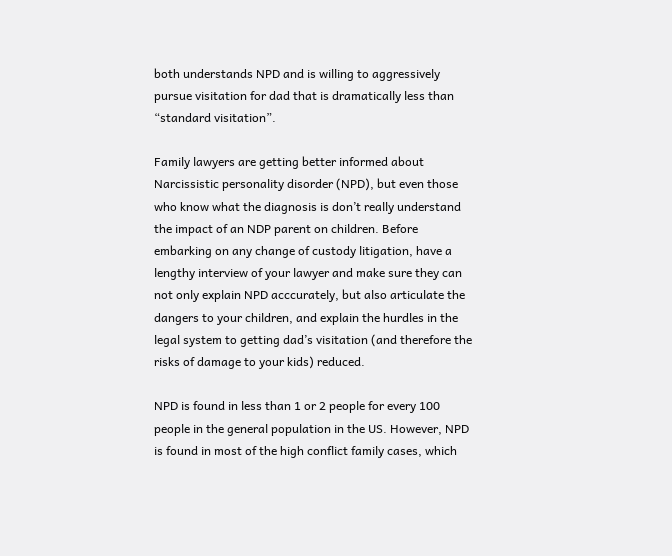both understands NPD and is willing to aggressively pursue visitation for dad that is dramatically less than “standard visitation”.

Family lawyers are getting better informed about Narcissistic personality disorder (NPD), but even those who know what the diagnosis is don’t really understand the impact of an NDP parent on children. Before embarking on any change of custody litigation, have a lengthy interview of your lawyer and make sure they can not only explain NPD acccurately, but also articulate the dangers to your children, and explain the hurdles in the legal system to getting dad’s visitation (and therefore the risks of damage to your kids) reduced.

NPD is found in less than 1 or 2 people for every 100 people in the general population in the US. However, NPD is found in most of the high conflict family cases, which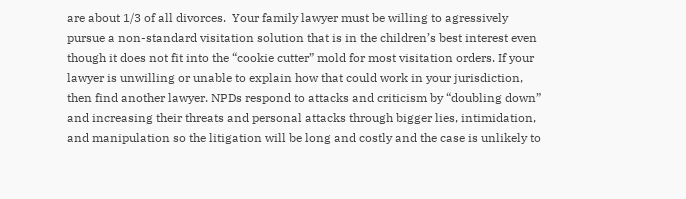are about 1/3 of all divorces.  Your family lawyer must be willing to agressively pursue a non-standard visitation solution that is in the children’s best interest even though it does not fit into the “cookie cutter” mold for most visitation orders. If your lawyer is unwilling or unable to explain how that could work in your jurisdiction, then find another lawyer. NPDs respond to attacks and criticism by “doubling down” and increasing their threats and personal attacks through bigger lies, intimidation, and manipulation so the litigation will be long and costly and the case is unlikely to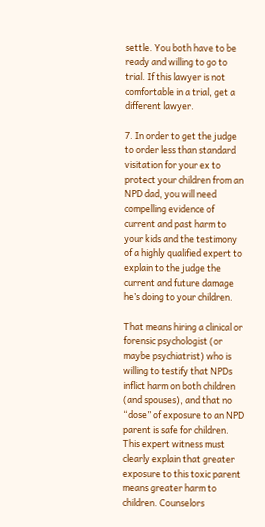settle. You both have to be ready and willing to go to trial. If this lawyer is not comfortable in a trial, get a different lawyer.

7. In order to get the judge to order less than standard visitation for your ex to protect your children from an NPD dad, you will need compelling evidence of current and past harm to your kids and the testimony of a highly qualified expert to explain to the judge the current and future damage he’s doing to your children.

That means hiring a clinical or forensic psychologist (or maybe psychiatrist) who is willing to testify that NPDs inflict harm on both children (and spouses), and that no “dose” of exposure to an NPD parent is safe for children. This expert witness must clearly explain that greater exposure to this toxic parent means greater harm to children. Counselors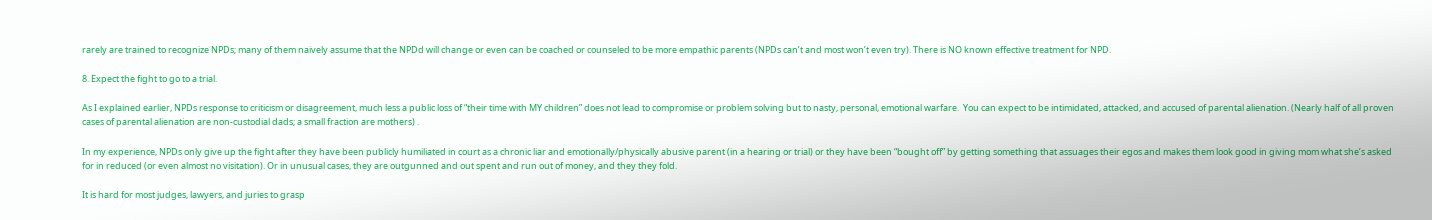rarely are trained to recognize NPDs; many of them naively assume that the NPDd will change or even can be coached or counseled to be more empathic parents (NPDs can’t and most won’t even try). There is NO known effective treatment for NPD.

8. Expect the fight to go to a trial.

As I explained earlier, NPDs response to criticism or disagreement, much less a public loss of “their time with MY children” does not lead to compromise or problem solving but to nasty, personal, emotional warfare.  You can expect to be intimidated, attacked, and accused of parental alienation. (Nearly half of all proven cases of parental alienation are non-custodial dads; a small fraction are mothers) .

In my experience, NPDs only give up the fight after they have been publicly humiliated in court as a chronic liar and emotionally/physically abusive parent (in a hearing or trial) or they have been “bought off” by getting something that assuages their egos and makes them look good in giving mom what she’s asked for in reduced (or even almost no visitation). Or in unusual cases, they are outgunned and out spent and run out of money, and they they fold.

It is hard for most judges, lawyers, and juries to grasp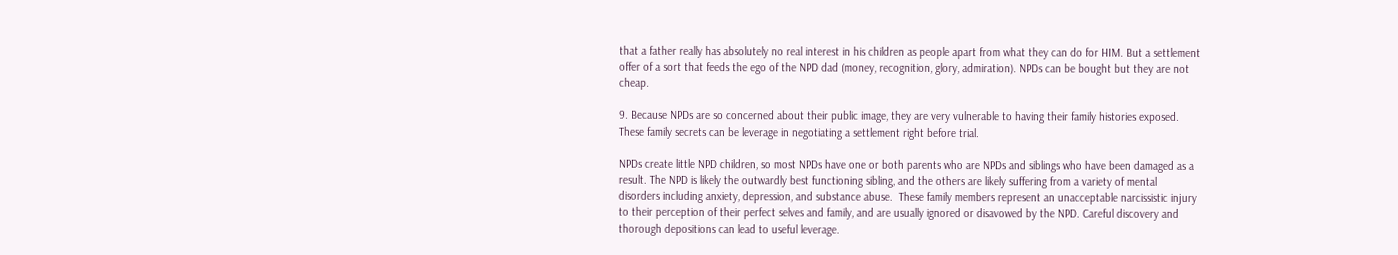that a father really has absolutely no real interest in his children as people apart from what they can do for HIM. But a settlement offer of a sort that feeds the ego of the NPD dad (money, recognition, glory, admiration). NPDs can be bought but they are not cheap.

9. Because NPDs are so concerned about their public image, they are very vulnerable to having their family histories exposed. These family secrets can be leverage in negotiating a settlement right before trial.

NPDs create little NPD children, so most NPDs have one or both parents who are NPDs and siblings who have been damaged as a result. The NPD is likely the outwardly best functioning sibling, and the others are likely suffering from a variety of mental disorders including anxiety, depression, and substance abuse.  These family members represent an unacceptable narcissistic injury to their perception of their perfect selves and family, and are usually ignored or disavowed by the NPD. Careful discovery and thorough depositions can lead to useful leverage.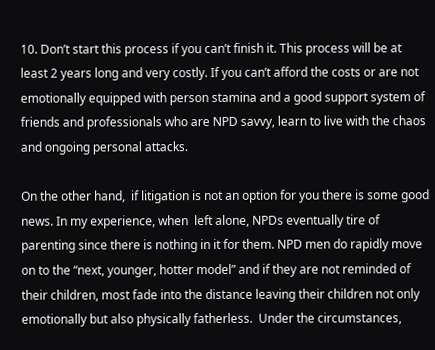10. Don’t start this process if you can’t finish it. This process will be at least 2 years long and very costly. If you can’t afford the costs or are not emotionally equipped with person stamina and a good support system of friends and professionals who are NPD savvy, learn to live with the chaos and ongoing personal attacks.

On the other hand,  if litigation is not an option for you there is some good news. In my experience, when  left alone, NPDs eventually tire of parenting since there is nothing in it for them. NPD men do rapidly move on to the “next, younger, hotter model” and if they are not reminded of their children, most fade into the distance leaving their children not only emotionally but also physically fatherless.  Under the circumstances,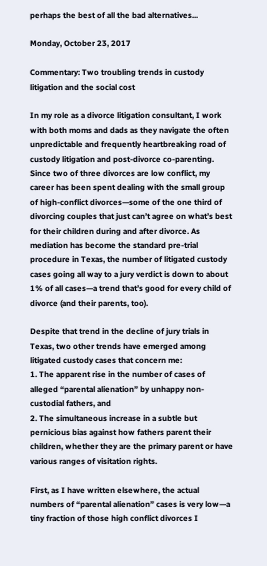perhaps the best of all the bad alternatives...

Monday, October 23, 2017

Commentary: Two troubling trends in custody litigation and the social cost

In my role as a divorce litigation consultant, I work with both moms and dads as they navigate the often unpredictable and frequently heartbreaking road of custody litigation and post-divorce co-parenting. Since two of three divorces are low conflict, my career has been spent dealing with the small group of high-conflict divorces—some of the one third of divorcing couples that just can’t agree on what’s best for their children during and after divorce. As mediation has become the standard pre-trial procedure in Texas, the number of litigated custody cases going all way to a jury verdict is down to about 1% of all cases—a trend that’s good for every child of divorce (and their parents, too).

Despite that trend in the decline of jury trials in Texas, two other trends have emerged among litigated custody cases that concern me:
1. The apparent rise in the number of cases of alleged “parental alienation” by unhappy non-custodial fathers, and
2. The simultaneous increase in a subtle but pernicious bias against how fathers parent their children, whether they are the primary parent or have various ranges of visitation rights.

First, as I have written elsewhere, the actual numbers of “parental alienation” cases is very low—a tiny fraction of those high conflict divorces I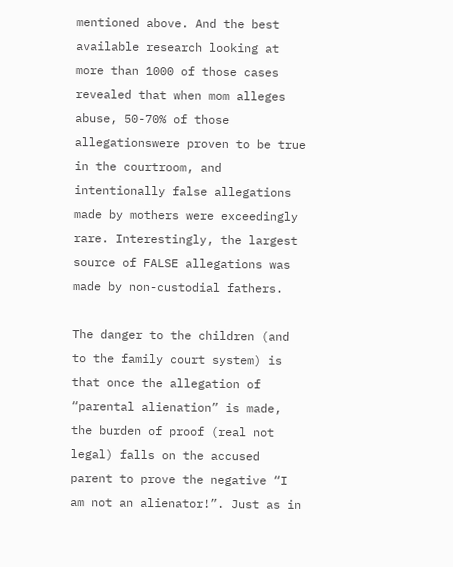mentioned above. And the best available research looking at more than 1000 of those cases revealed that when mom alleges abuse, 50-70% of those allegationswere proven to be true in the courtroom, and intentionally false allegations made by mothers were exceedingly rare. Interestingly, the largest source of FALSE allegations was made by non-custodial fathers.

The danger to the children (and to the family court system) is that once the allegation of “parental alienation” is made, the burden of proof (real not legal) falls on the accused parent to prove the negative “I am not an alienator!”. Just as in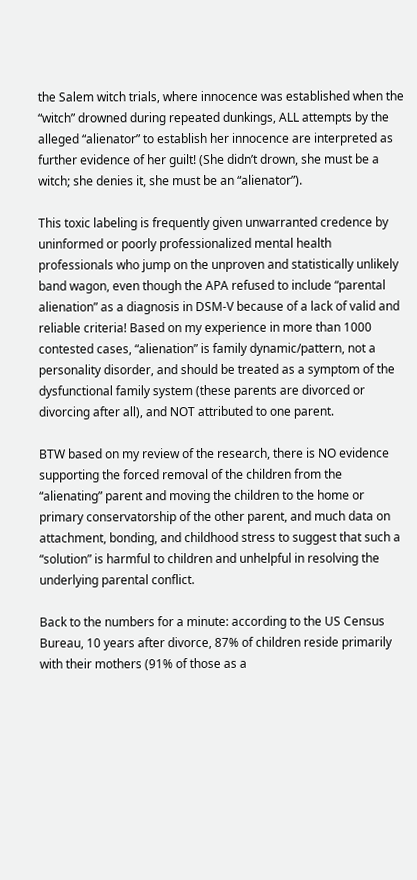the Salem witch trials, where innocence was established when the “witch” drowned during repeated dunkings, ALL attempts by the alleged “alienator” to establish her innocence are interpreted as further evidence of her guilt! (She didn’t drown, she must be a witch; she denies it, she must be an “alienator”).

This toxic labeling is frequently given unwarranted credence by uninformed or poorly professionalized mental health professionals who jump on the unproven and statistically unlikely band wagon, even though the APA refused to include “parental alienation” as a diagnosis in DSM-V because of a lack of valid and reliable criteria! Based on my experience in more than 1000 contested cases, “alienation” is family dynamic/pattern, not a personality disorder, and should be treated as a symptom of the dysfunctional family system (these parents are divorced or divorcing after all), and NOT attributed to one parent.

BTW based on my review of the research, there is NO evidence supporting the forced removal of the children from the “alienating” parent and moving the children to the home or primary conservatorship of the other parent, and much data on attachment, bonding, and childhood stress to suggest that such a “solution” is harmful to children and unhelpful in resolving the underlying parental conflict.

Back to the numbers for a minute: according to the US Census Bureau, 10 years after divorce, 87% of children reside primarily with their mothers (91% of those as a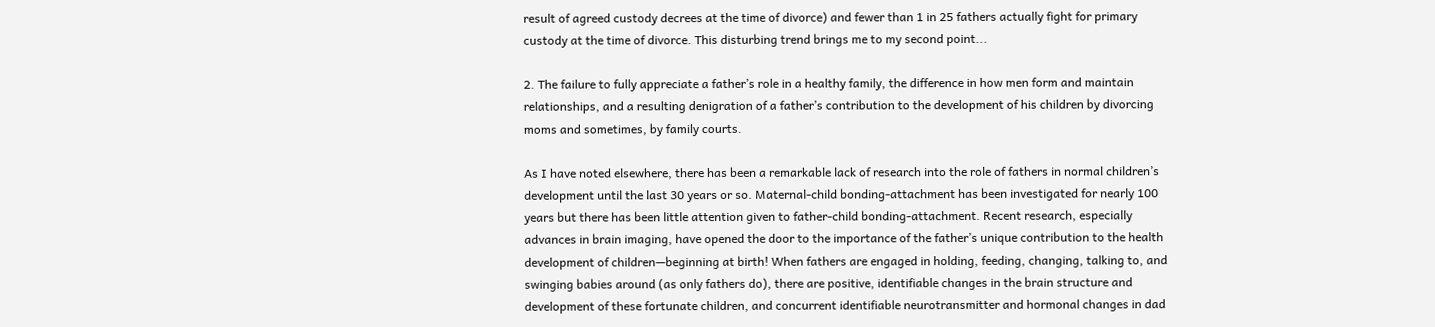result of agreed custody decrees at the time of divorce) and fewer than 1 in 25 fathers actually fight for primary custody at the time of divorce. This disturbing trend brings me to my second point...

2. The failure to fully appreciate a father’s role in a healthy family, the difference in how men form and maintain relationships, and a resulting denigration of a father’s contribution to the development of his children by divorcing moms and sometimes, by family courts.

As I have noted elsewhere, there has been a remarkable lack of research into the role of fathers in normal children’s development until the last 30 years or so. Maternal-child bonding-attachment has been investigated for nearly 100 years but there has been little attention given to father-child bonding-attachment. Recent research, especially advances in brain imaging, have opened the door to the importance of the father’s unique contribution to the health development of children—beginning at birth! When fathers are engaged in holding, feeding, changing, talking to, and swinging babies around (as only fathers do), there are positive, identifiable changes in the brain structure and development of these fortunate children, and concurrent identifiable neurotransmitter and hormonal changes in dad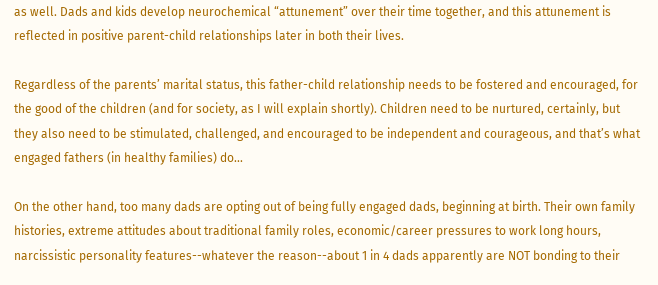as well. Dads and kids develop neurochemical “attunement” over their time together, and this attunement is reflected in positive parent-child relationships later in both their lives.

Regardless of the parents’ marital status, this father-child relationship needs to be fostered and encouraged, for the good of the children (and for society, as I will explain shortly). Children need to be nurtured, certainly, but they also need to be stimulated, challenged, and encouraged to be independent and courageous, and that’s what engaged fathers (in healthy families) do...

On the other hand, too many dads are opting out of being fully engaged dads, beginning at birth. Their own family histories, extreme attitudes about traditional family roles, economic/career pressures to work long hours, narcissistic personality features--whatever the reason--about 1 in 4 dads apparently are NOT bonding to their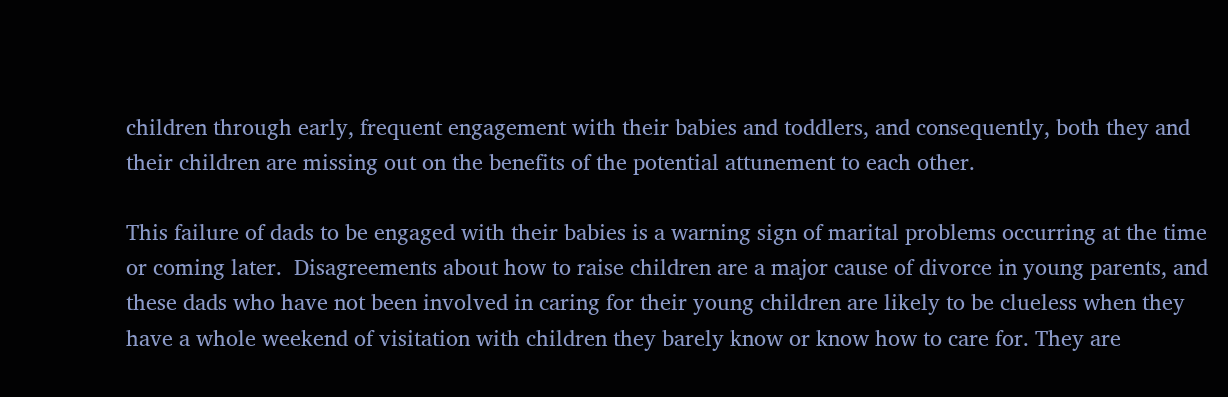children through early, frequent engagement with their babies and toddlers, and consequently, both they and their children are missing out on the benefits of the potential attunement to each other.

This failure of dads to be engaged with their babies is a warning sign of marital problems occurring at the time or coming later.  Disagreements about how to raise children are a major cause of divorce in young parents, and these dads who have not been involved in caring for their young children are likely to be clueless when they have a whole weekend of visitation with children they barely know or know how to care for. They are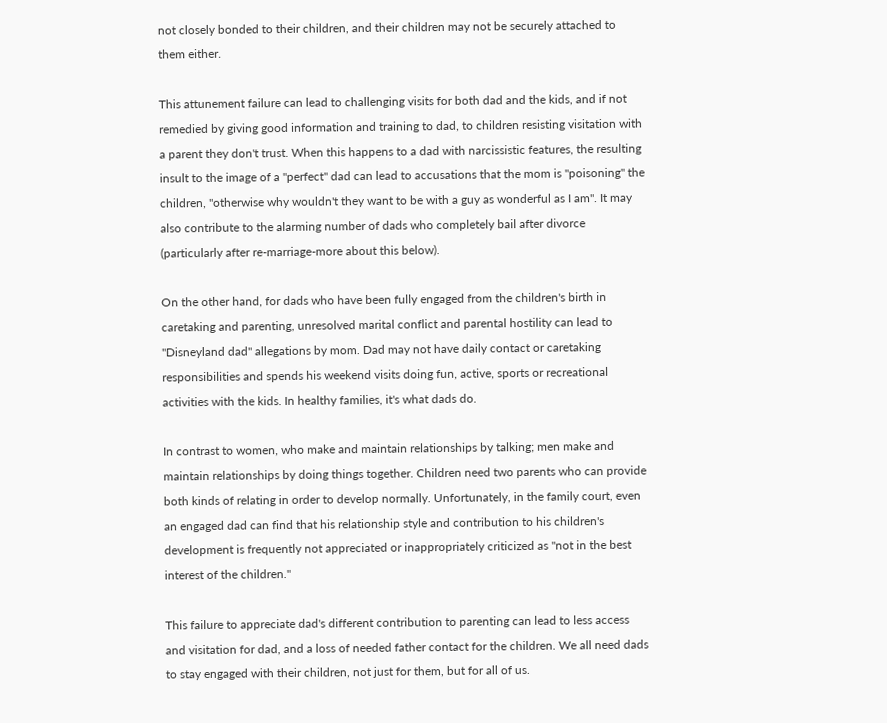not closely bonded to their children, and their children may not be securely attached to them either.

This attunement failure can lead to challenging visits for both dad and the kids, and if not remedied by giving good information and training to dad, to children resisting visitation with a parent they don't trust. When this happens to a dad with narcissistic features, the resulting insult to the image of a "perfect" dad can lead to accusations that the mom is "poisoning" the children, "otherwise why wouldn't they want to be with a guy as wonderful as I am". It may also contribute to the alarming number of dads who completely bail after divorce (particularly after re-marriage-more about this below).

On the other hand, for dads who have been fully engaged from the children's birth in caretaking and parenting, unresolved marital conflict and parental hostility can lead to "Disneyland dad" allegations by mom. Dad may not have daily contact or caretaking responsibilities and spends his weekend visits doing fun, active, sports or recreational activities with the kids. In healthy families, it's what dads do.

In contrast to women, who make and maintain relationships by talking; men make and maintain relationships by doing things together. Children need two parents who can provide both kinds of relating in order to develop normally. Unfortunately, in the family court, even an engaged dad can find that his relationship style and contribution to his children's development is frequently not appreciated or inappropriately criticized as "not in the best interest of the children."

This failure to appreciate dad's different contribution to parenting can lead to less access and visitation for dad, and a loss of needed father contact for the children. We all need dads to stay engaged with their children, not just for them, but for all of us.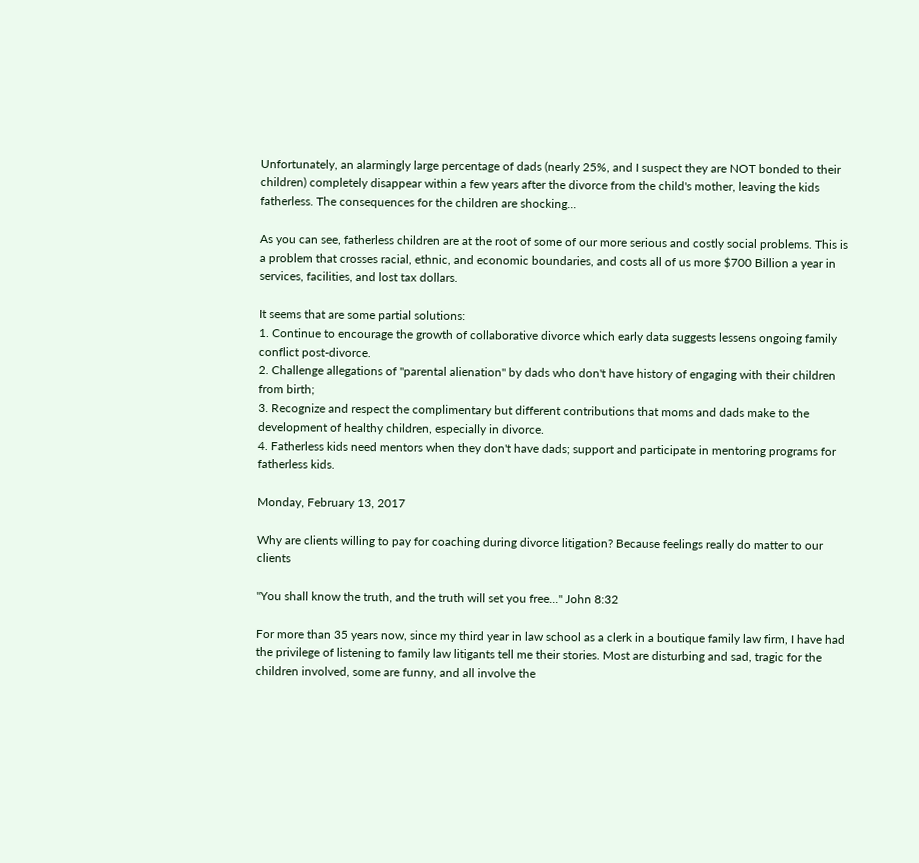Unfortunately, an alarmingly large percentage of dads (nearly 25%, and I suspect they are NOT bonded to their children) completely disappear within a few years after the divorce from the child's mother, leaving the kids fatherless. The consequences for the children are shocking...

As you can see, fatherless children are at the root of some of our more serious and costly social problems. This is a problem that crosses racial, ethnic, and economic boundaries, and costs all of us more $700 Billion a year in services, facilities, and lost tax dollars.

It seems that are some partial solutions:
1. Continue to encourage the growth of collaborative divorce which early data suggests lessens ongoing family conflict post-divorce.
2. Challenge allegations of "parental alienation" by dads who don't have history of engaging with their children from birth;
3. Recognize and respect the complimentary but different contributions that moms and dads make to the development of healthy children, especially in divorce.
4. Fatherless kids need mentors when they don't have dads; support and participate in mentoring programs for fatherless kids.

Monday, February 13, 2017

Why are clients willing to pay for coaching during divorce litigation? Because feelings really do matter to our clients

"You shall know the truth, and the truth will set you free..." John 8:32

For more than 35 years now, since my third year in law school as a clerk in a boutique family law firm, I have had the privilege of listening to family law litigants tell me their stories. Most are disturbing and sad, tragic for the children involved, some are funny, and all involve the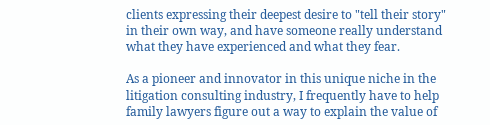clients expressing their deepest desire to "tell their story" in their own way, and have someone really understand what they have experienced and what they fear.

As a pioneer and innovator in this unique niche in the litigation consulting industry, I frequently have to help family lawyers figure out a way to explain the value of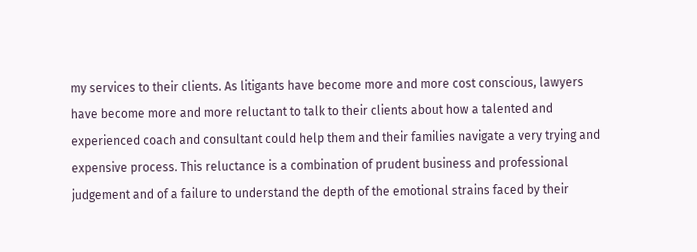my services to their clients. As litigants have become more and more cost conscious, lawyers have become more and more reluctant to talk to their clients about how a talented and experienced coach and consultant could help them and their families navigate a very trying and expensive process. This reluctance is a combination of prudent business and professional judgement and of a failure to understand the depth of the emotional strains faced by their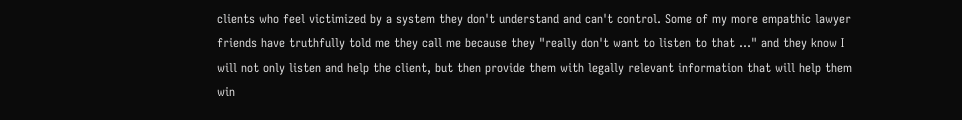clients who feel victimized by a system they don't understand and can't control. Some of my more empathic lawyer friends have truthfully told me they call me because they "really don't want to listen to that ..." and they know I will not only listen and help the client, but then provide them with legally relevant information that will help them win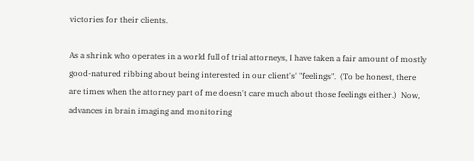victories for their clients.

As a shrink who operates in a world full of trial attorneys, I have taken a fair amount of mostly good-natured ribbing about being interested in our client's' "feelings".  (To be honest, there are times when the attorney part of me doesn't care much about those feelings either.)  Now, advances in brain imaging and monitoring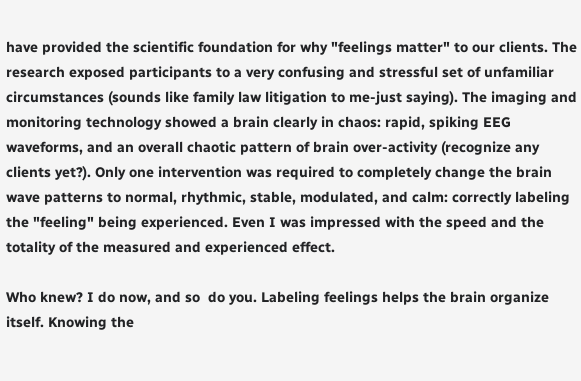have provided the scientific foundation for why "feelings matter" to our clients. The research exposed participants to a very confusing and stressful set of unfamiliar circumstances (sounds like family law litigation to me-just saying). The imaging and monitoring technology showed a brain clearly in chaos: rapid, spiking EEG waveforms, and an overall chaotic pattern of brain over-activity (recognize any clients yet?). Only one intervention was required to completely change the brain wave patterns to normal, rhythmic, stable, modulated, and calm: correctly labeling the "feeling" being experienced. Even I was impressed with the speed and the totality of the measured and experienced effect.

Who knew? I do now, and so  do you. Labeling feelings helps the brain organize itself. Knowing the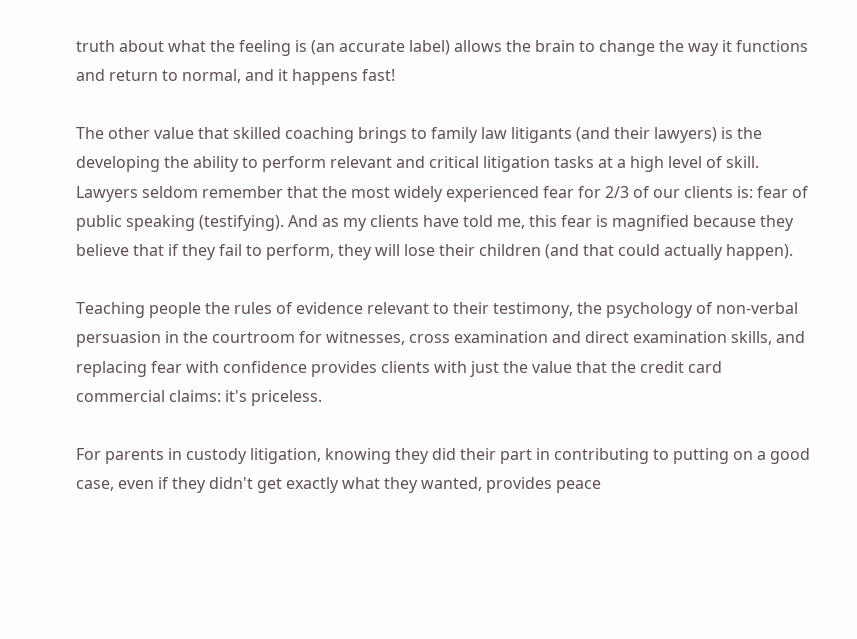truth about what the feeling is (an accurate label) allows the brain to change the way it functions and return to normal, and it happens fast!

The other value that skilled coaching brings to family law litigants (and their lawyers) is the developing the ability to perform relevant and critical litigation tasks at a high level of skill.  Lawyers seldom remember that the most widely experienced fear for 2/3 of our clients is: fear of public speaking (testifying). And as my clients have told me, this fear is magnified because they believe that if they fail to perform, they will lose their children (and that could actually happen).

Teaching people the rules of evidence relevant to their testimony, the psychology of non-verbal persuasion in the courtroom for witnesses, cross examination and direct examination skills, and replacing fear with confidence provides clients with just the value that the credit card commercial claims: it's priceless.

For parents in custody litigation, knowing they did their part in contributing to putting on a good case, even if they didn't get exactly what they wanted, provides peace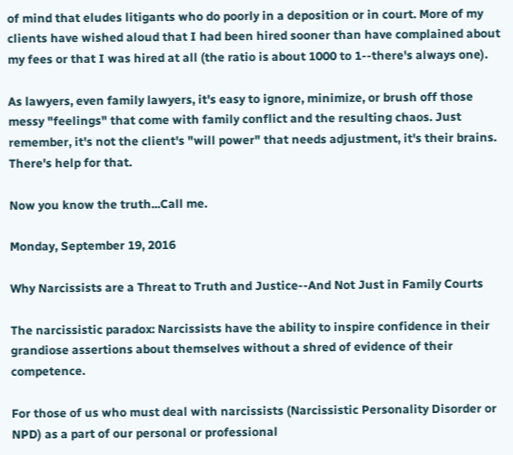of mind that eludes litigants who do poorly in a deposition or in court. More of my clients have wished aloud that I had been hired sooner than have complained about my fees or that I was hired at all (the ratio is about 1000 to 1--there's always one).

As lawyers, even family lawyers, it's easy to ignore, minimize, or brush off those messy "feelings" that come with family conflict and the resulting chaos. Just remember, it's not the client's "will power" that needs adjustment, it's their brains.  There's help for that.

Now you know the truth...Call me.

Monday, September 19, 2016

Why Narcissists are a Threat to Truth and Justice--And Not Just in Family Courts

The narcissistic paradox: Narcissists have the ability to inspire confidence in their grandiose assertions about themselves without a shred of evidence of their competence.

For those of us who must deal with narcissists (Narcissistic Personality Disorder or NPD) as a part of our personal or professional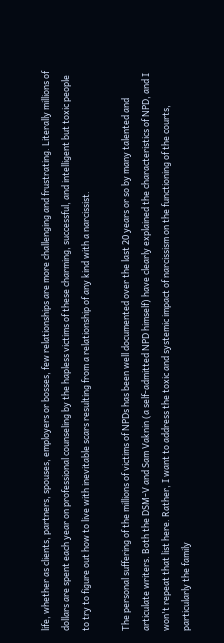life, whether as clients, partners, spouses, employers or bosses, few relationships are more challenging and frustrating. Literally millions of dollars are spent each year on professional counseling by the hapless victims of these charming, successful, and intelligent but toxic people to try to figure out how to live with inevitable scars resulting from a relationship of any kind with a narcissist.

The personal suffering of the millions of victims of NPDs has been well documented over the last 20 years or so by many talented and articulate writers. Both the DSM-V and Sam Vaknin (a self-admitted NPD himself) have clearly explained the characteristics of NPD, and I won't repeat that list here. Rather, I want to address the toxic and systemic impact of narcissism on the functioning of the courts, particularly the family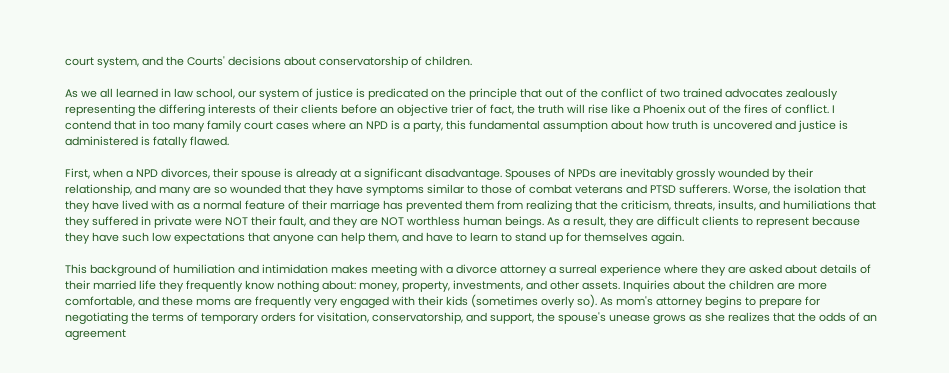court system, and the Courts' decisions about conservatorship of children.

As we all learned in law school, our system of justice is predicated on the principle that out of the conflict of two trained advocates zealously representing the differing interests of their clients before an objective trier of fact, the truth will rise like a Phoenix out of the fires of conflict. I contend that in too many family court cases where an NPD is a party, this fundamental assumption about how truth is uncovered and justice is administered is fatally flawed.

First, when a NPD divorces, their spouse is already at a significant disadvantage. Spouses of NPDs are inevitably grossly wounded by their relationship, and many are so wounded that they have symptoms similar to those of combat veterans and PTSD sufferers. Worse, the isolation that they have lived with as a normal feature of their marriage has prevented them from realizing that the criticism, threats, insults, and humiliations that they suffered in private were NOT their fault, and they are NOT worthless human beings. As a result, they are difficult clients to represent because they have such low expectations that anyone can help them, and have to learn to stand up for themselves again.

This background of humiliation and intimidation makes meeting with a divorce attorney a surreal experience where they are asked about details of their married life they frequently know nothing about: money, property, investments, and other assets. Inquiries about the children are more comfortable, and these moms are frequently very engaged with their kids (sometimes overly so). As mom's attorney begins to prepare for negotiating the terms of temporary orders for visitation, conservatorship, and support, the spouse's unease grows as she realizes that the odds of an agreement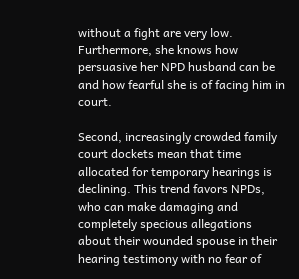without a fight are very low. Furthermore, she knows how persuasive her NPD husband can be and how fearful she is of facing him in court.

Second, increasingly crowded family court dockets mean that time allocated for temporary hearings is declining. This trend favors NPDs, who can make damaging and completely specious allegations about their wounded spouse in their hearing testimony with no fear of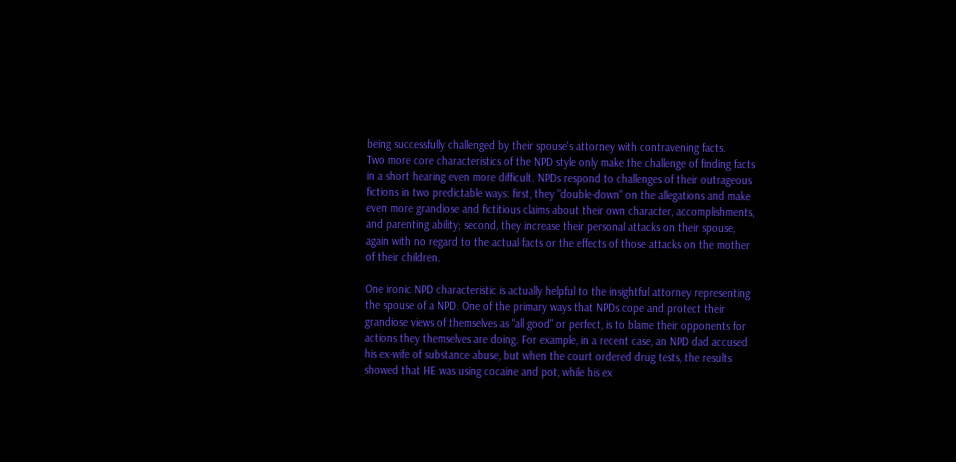being successfully challenged by their spouse's attorney with contravening facts.
Two more core characteristics of the NPD style only make the challenge of finding facts in a short hearing even more difficult. NPDs respond to challenges of their outrageous fictions in two predictable ways: first, they "double-down" on the allegations and make even more grandiose and fictitious claims about their own character, accomplishments, and parenting ability; second, they increase their personal attacks on their spouse, again with no regard to the actual facts or the effects of those attacks on the mother of their children.

One ironic NPD characteristic is actually helpful to the insightful attorney representing the spouse of a NPD. One of the primary ways that NPDs cope and protect their grandiose views of themselves as "all good" or perfect, is to blame their opponents for actions they themselves are doing. For example, in a recent case, an NPD dad accused his ex-wife of substance abuse, but when the court ordered drug tests, the results showed that HE was using cocaine and pot, while his ex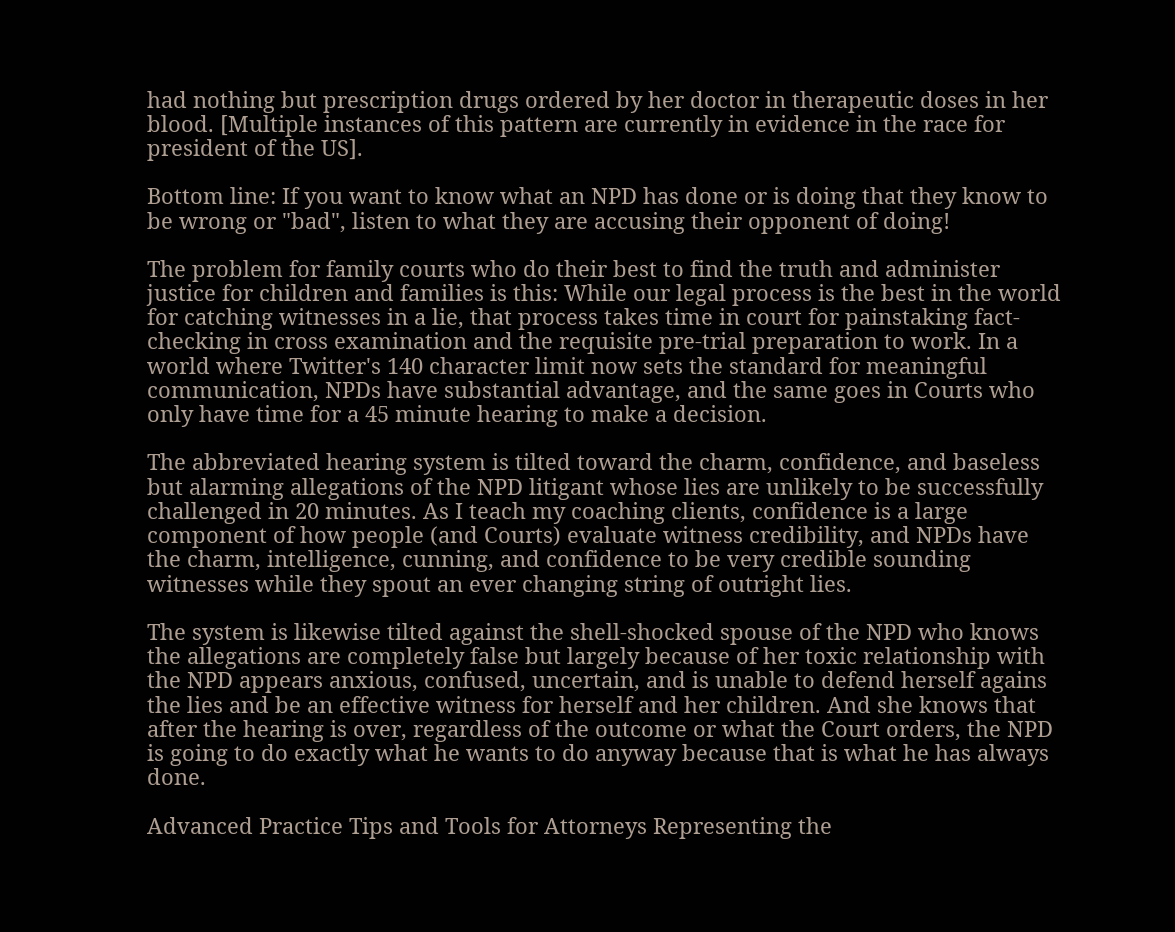had nothing but prescription drugs ordered by her doctor in therapeutic doses in her blood. [Multiple instances of this pattern are currently in evidence in the race for president of the US].

Bottom line: If you want to know what an NPD has done or is doing that they know to be wrong or "bad", listen to what they are accusing their opponent of doing!

The problem for family courts who do their best to find the truth and administer justice for children and families is this: While our legal process is the best in the world for catching witnesses in a lie, that process takes time in court for painstaking fact-checking in cross examination and the requisite pre-trial preparation to work. In a world where Twitter's 140 character limit now sets the standard for meaningful communication, NPDs have substantial advantage, and the same goes in Courts who only have time for a 45 minute hearing to make a decision.

The abbreviated hearing system is tilted toward the charm, confidence, and baseless but alarming allegations of the NPD litigant whose lies are unlikely to be successfully challenged in 20 minutes. As I teach my coaching clients, confidence is a large component of how people (and Courts) evaluate witness credibility, and NPDs have the charm, intelligence, cunning, and confidence to be very credible sounding witnesses while they spout an ever changing string of outright lies.

The system is likewise tilted against the shell-shocked spouse of the NPD who knows the allegations are completely false but largely because of her toxic relationship with the NPD appears anxious, confused, uncertain, and is unable to defend herself agains the lies and be an effective witness for herself and her children. And she knows that after the hearing is over, regardless of the outcome or what the Court orders, the NPD is going to do exactly what he wants to do anyway because that is what he has always done.

Advanced Practice Tips and Tools for Attorneys Representing the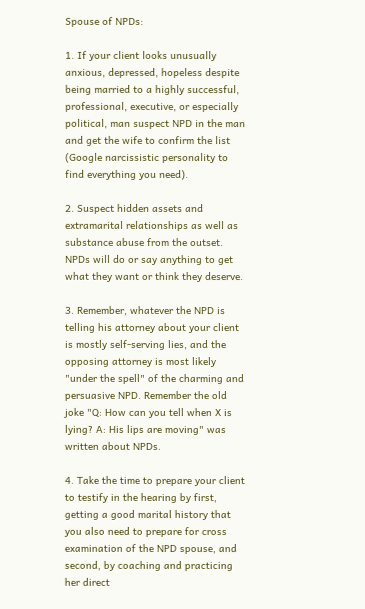Spouse of NPDs:

1. If your client looks unusually anxious, depressed, hopeless despite being married to a highly successful, professional, executive, or especially political, man suspect NPD in the man and get the wife to confirm the list (Google narcissistic personality to find everything you need).

2. Suspect hidden assets and extramarital relationships as well as substance abuse from the outset. NPDs will do or say anything to get what they want or think they deserve.

3. Remember, whatever the NPD is telling his attorney about your client is mostly self-serving lies, and the opposing attorney is most likely "under the spell" of the charming and persuasive NPD. Remember the old joke "Q: How can you tell when X is lying? A: His lips are moving" was written about NPDs.

4. Take the time to prepare your client to testify in the hearing by first, getting a good marital history that you also need to prepare for cross examination of the NPD spouse, and second, by coaching and practicing her direct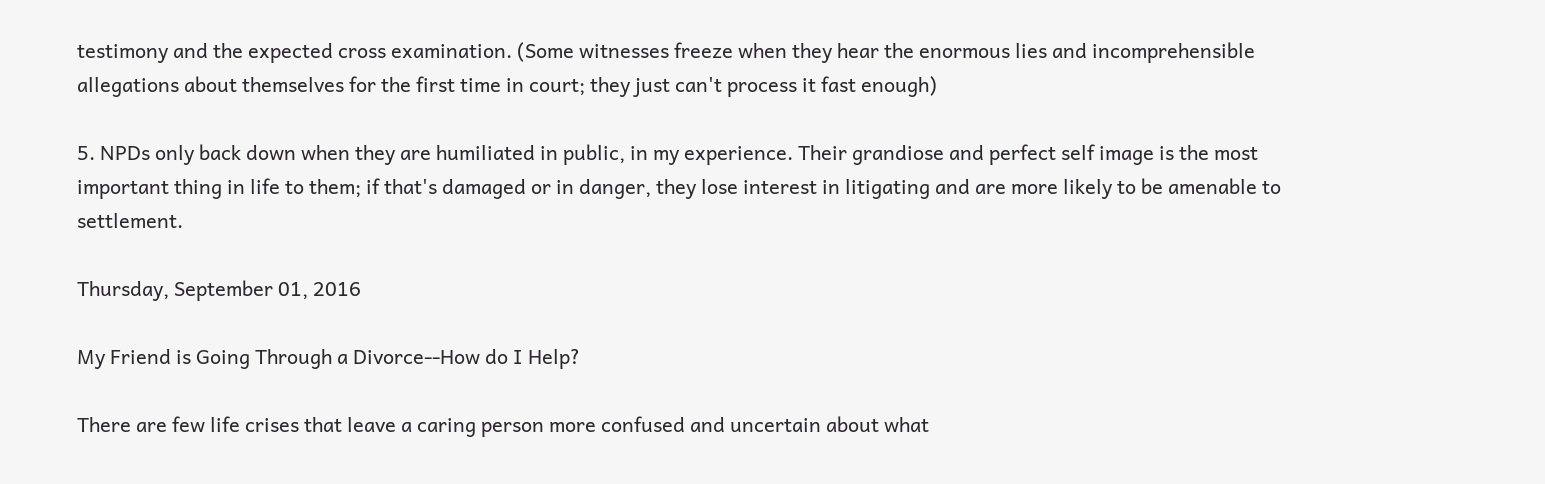testimony and the expected cross examination. (Some witnesses freeze when they hear the enormous lies and incomprehensible allegations about themselves for the first time in court; they just can't process it fast enough)

5. NPDs only back down when they are humiliated in public, in my experience. Their grandiose and perfect self image is the most important thing in life to them; if that's damaged or in danger, they lose interest in litigating and are more likely to be amenable to settlement.

Thursday, September 01, 2016

My Friend is Going Through a Divorce--How do I Help?

There are few life crises that leave a caring person more confused and uncertain about what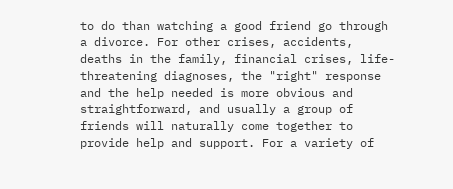to do than watching a good friend go through a divorce. For other crises, accidents, deaths in the family, financial crises, life-threatening diagnoses, the "right" response and the help needed is more obvious and straightforward, and usually a group of friends will naturally come together to provide help and support. For a variety of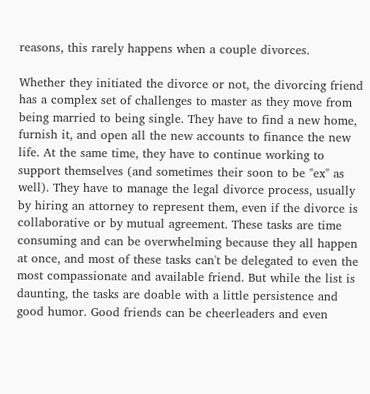reasons, this rarely happens when a couple divorces.

Whether they initiated the divorce or not, the divorcing friend has a complex set of challenges to master as they move from being married to being single. They have to find a new home, furnish it, and open all the new accounts to finance the new life. At the same time, they have to continue working to support themselves (and sometimes their soon to be "ex" as well). They have to manage the legal divorce process, usually by hiring an attorney to represent them, even if the divorce is collaborative or by mutual agreement. These tasks are time consuming and can be overwhelming because they all happen at once, and most of these tasks can't be delegated to even the most compassionate and available friend. But while the list is daunting, the tasks are doable with a little persistence and good humor. Good friends can be cheerleaders and even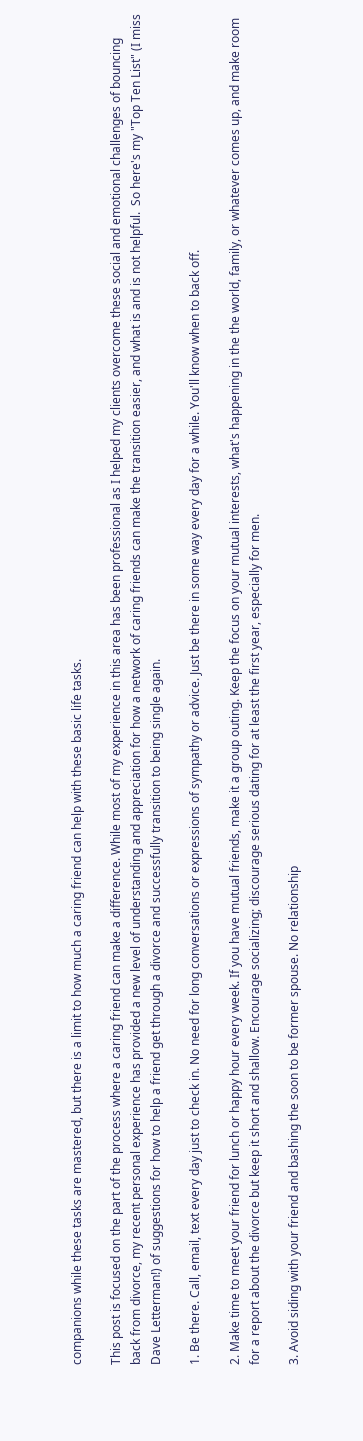companions while these tasks are mastered, but there is a limit to how much a caring friend can help with these basic life tasks.

This post is focused on the part of the process where a caring friend can make a difference. While most of my experience in this area has been professional as I helped my clients overcome these social and emotional challenges of bouncing back from divorce, my recent personal experience has provided a new level of understanding and appreciation for how a network of caring friends can make the transition easier, and what is and is not helpful.  So here's my "Top Ten List" (I miss Dave Letterman!) of suggestions for how to help a friend get through a divorce and successfully transition to being single again.

1. Be there. Call, email, text every day just to check in. No need for long conversations or expressions of sympathy or advice. Just be there in some way every day for a while. You'll know when to back off.

2. Make time to meet your friend for lunch or happy hour every week. If you have mutual friends, make it a group outing. Keep the focus on your mutual interests, what's happening in the the world, family, or whatever comes up, and make room for a report about the divorce but keep it short and shallow. Encourage socializing; discourage serious dating for at least the first year, especially for men.

3. Avoid siding with your friend and bashing the soon to be former spouse. No relationship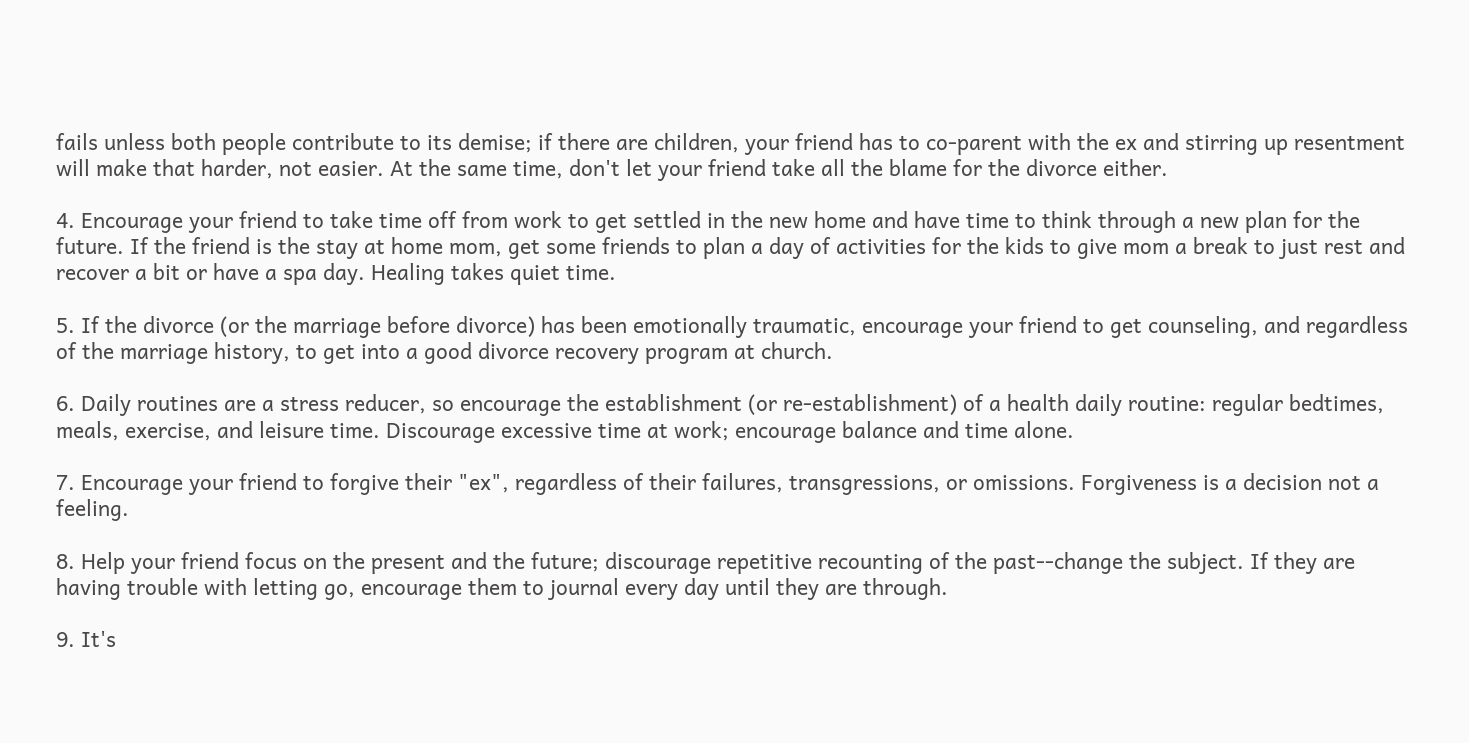fails unless both people contribute to its demise; if there are children, your friend has to co-parent with the ex and stirring up resentment will make that harder, not easier. At the same time, don't let your friend take all the blame for the divorce either.

4. Encourage your friend to take time off from work to get settled in the new home and have time to think through a new plan for the future. If the friend is the stay at home mom, get some friends to plan a day of activities for the kids to give mom a break to just rest and recover a bit or have a spa day. Healing takes quiet time.

5. If the divorce (or the marriage before divorce) has been emotionally traumatic, encourage your friend to get counseling, and regardless of the marriage history, to get into a good divorce recovery program at church.

6. Daily routines are a stress reducer, so encourage the establishment (or re-establishment) of a health daily routine: regular bedtimes, meals, exercise, and leisure time. Discourage excessive time at work; encourage balance and time alone.

7. Encourage your friend to forgive their "ex", regardless of their failures, transgressions, or omissions. Forgiveness is a decision not a feeling.

8. Help your friend focus on the present and the future; discourage repetitive recounting of the past--change the subject. If they are having trouble with letting go, encourage them to journal every day until they are through.

9. It's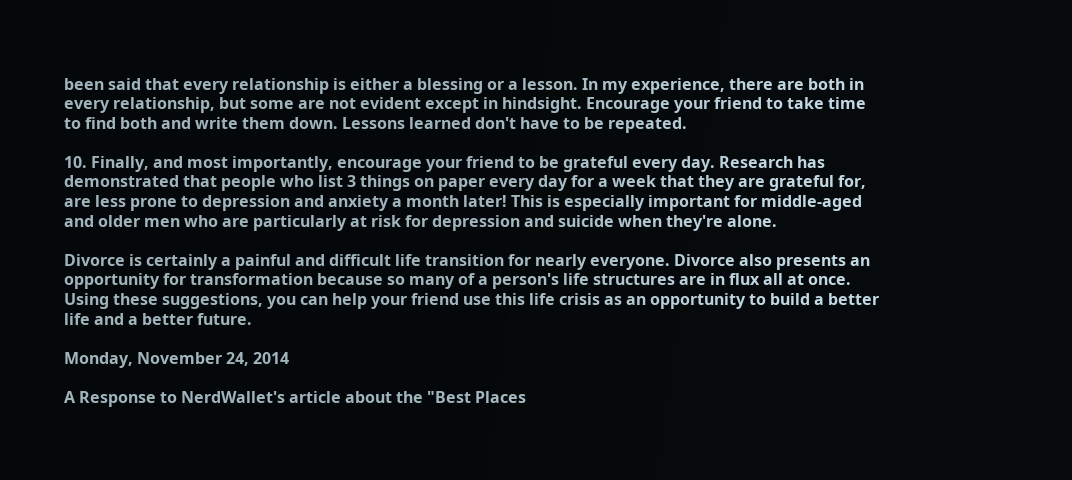been said that every relationship is either a blessing or a lesson. In my experience, there are both in every relationship, but some are not evident except in hindsight. Encourage your friend to take time to find both and write them down. Lessons learned don't have to be repeated.

10. Finally, and most importantly, encourage your friend to be grateful every day. Research has demonstrated that people who list 3 things on paper every day for a week that they are grateful for, are less prone to depression and anxiety a month later! This is especially important for middle-aged and older men who are particularly at risk for depression and suicide when they're alone.

Divorce is certainly a painful and difficult life transition for nearly everyone. Divorce also presents an opportunity for transformation because so many of a person's life structures are in flux all at once. Using these suggestions, you can help your friend use this life crisis as an opportunity to build a better life and a better future.

Monday, November 24, 2014

A Response to NerdWallet's article about the "Best Places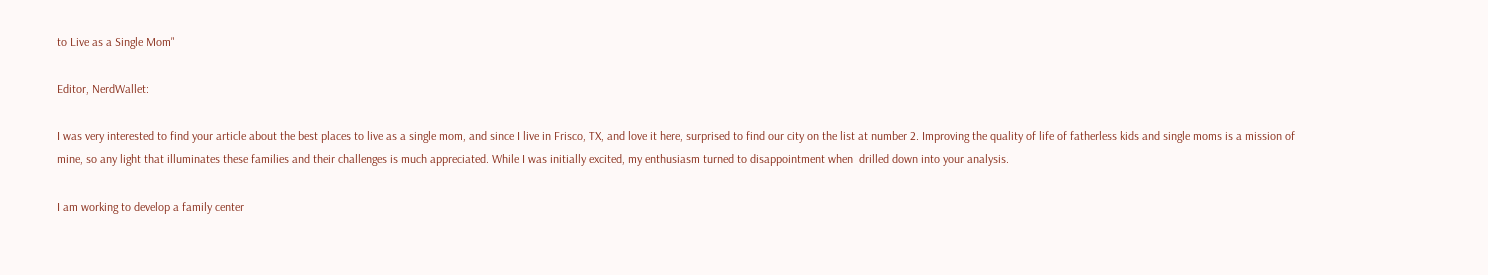to Live as a Single Mom"

Editor, NerdWallet:

I was very interested to find your article about the best places to live as a single mom, and since I live in Frisco, TX, and love it here, surprised to find our city on the list at number 2. Improving the quality of life of fatherless kids and single moms is a mission of mine, so any light that illuminates these families and their challenges is much appreciated. While I was initially excited, my enthusiasm turned to disappointment when  drilled down into your analysis.

I am working to develop a family center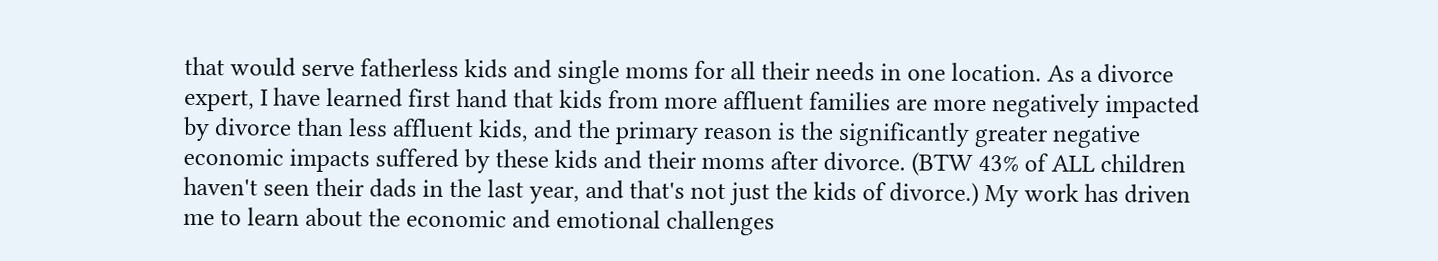that would serve fatherless kids and single moms for all their needs in one location. As a divorce expert, I have learned first hand that kids from more affluent families are more negatively impacted by divorce than less affluent kids, and the primary reason is the significantly greater negative economic impacts suffered by these kids and their moms after divorce. (BTW 43% of ALL children haven't seen their dads in the last year, and that's not just the kids of divorce.) My work has driven me to learn about the economic and emotional challenges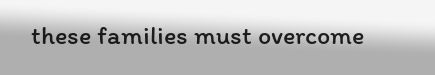these families must overcome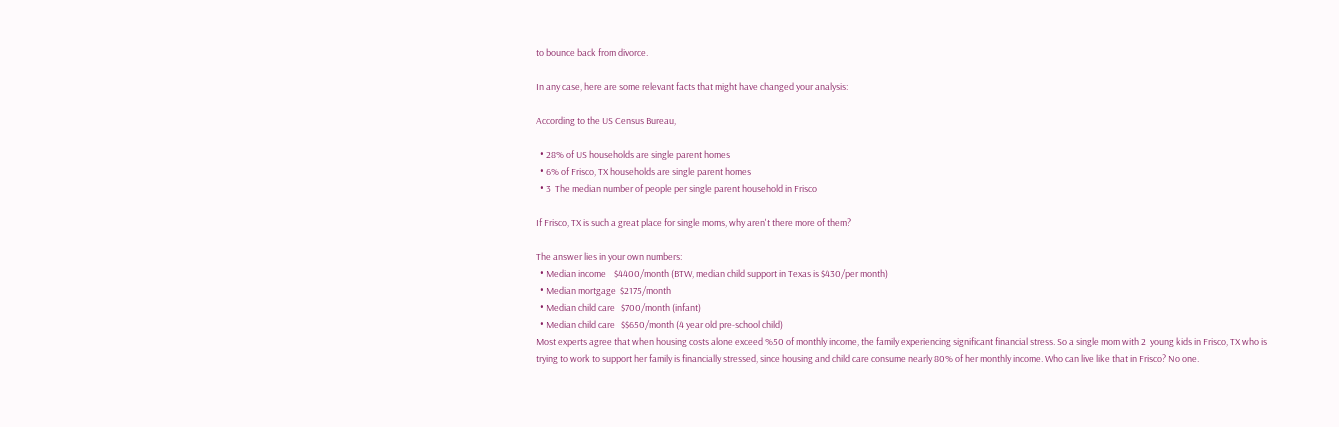to bounce back from divorce.

In any case, here are some relevant facts that might have changed your analysis:

According to the US Census Bureau,

  • 28% of US households are single parent homes
  • 6% of Frisco, TX households are single parent homes
  • 3  The median number of people per single parent household in Frisco

If Frisco, TX is such a great place for single moms, why aren't there more of them?

The answer lies in your own numbers:
  • Median income    $4400/month (BTW, median child support in Texas is $430/per month)
  • Median mortgage  $2175/month
  • Median child care   $700/month (infant)
  • Median child care   $$650/month (4 year old pre-school child)
Most experts agree that when housing costs alone exceed %50 of monthly income, the family experiencing significant financial stress. So a single mom with 2  young kids in Frisco, TX who is trying to work to support her family is financially stressed, since housing and child care consume nearly 80% of her monthly income. Who can live like that in Frisco? No one.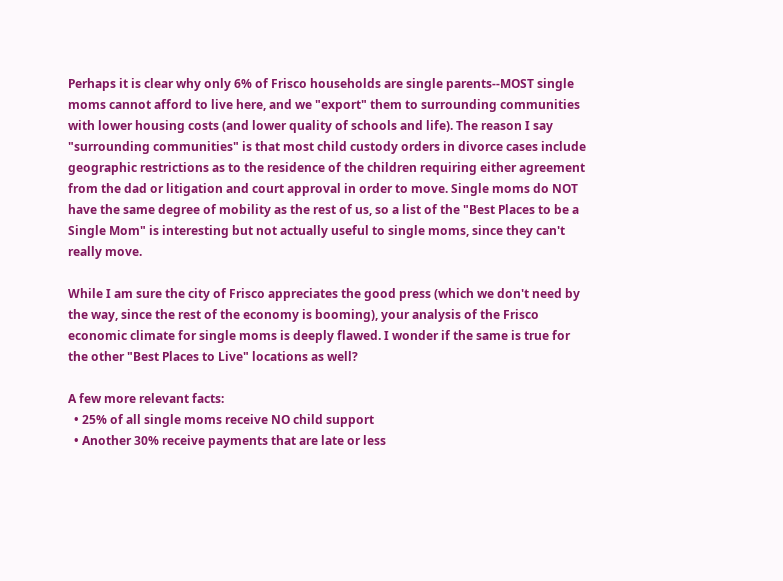Perhaps it is clear why only 6% of Frisco households are single parents--MOST single moms cannot afford to live here, and we "export" them to surrounding communities with lower housing costs (and lower quality of schools and life). The reason I say "surrounding communities" is that most child custody orders in divorce cases include geographic restrictions as to the residence of the children requiring either agreement from the dad or litigation and court approval in order to move. Single moms do NOT have the same degree of mobility as the rest of us, so a list of the "Best Places to be a Single Mom" is interesting but not actually useful to single moms, since they can't really move.

While I am sure the city of Frisco appreciates the good press (which we don't need by the way, since the rest of the economy is booming), your analysis of the Frisco economic climate for single moms is deeply flawed. I wonder if the same is true for the other "Best Places to Live" locations as well?

A few more relevant facts:
  • 25% of all single moms receive NO child support
  • Another 30% receive payments that are late or less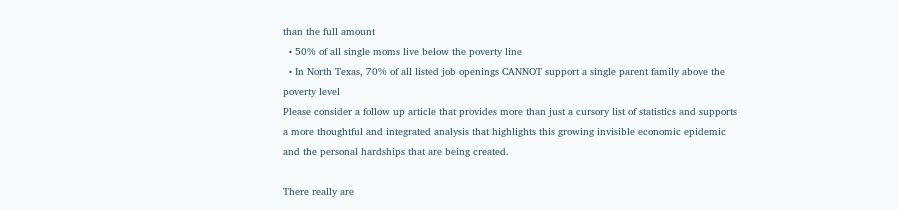than the full amount
  • 50% of all single moms live below the poverty line
  • In North Texas, 70% of all listed job openings CANNOT support a single parent family above the poverty level
Please consider a follow up article that provides more than just a cursory list of statistics and supports a more thoughtful and integrated analysis that highlights this growing invisible economic epidemic and the personal hardships that are being created.

There really are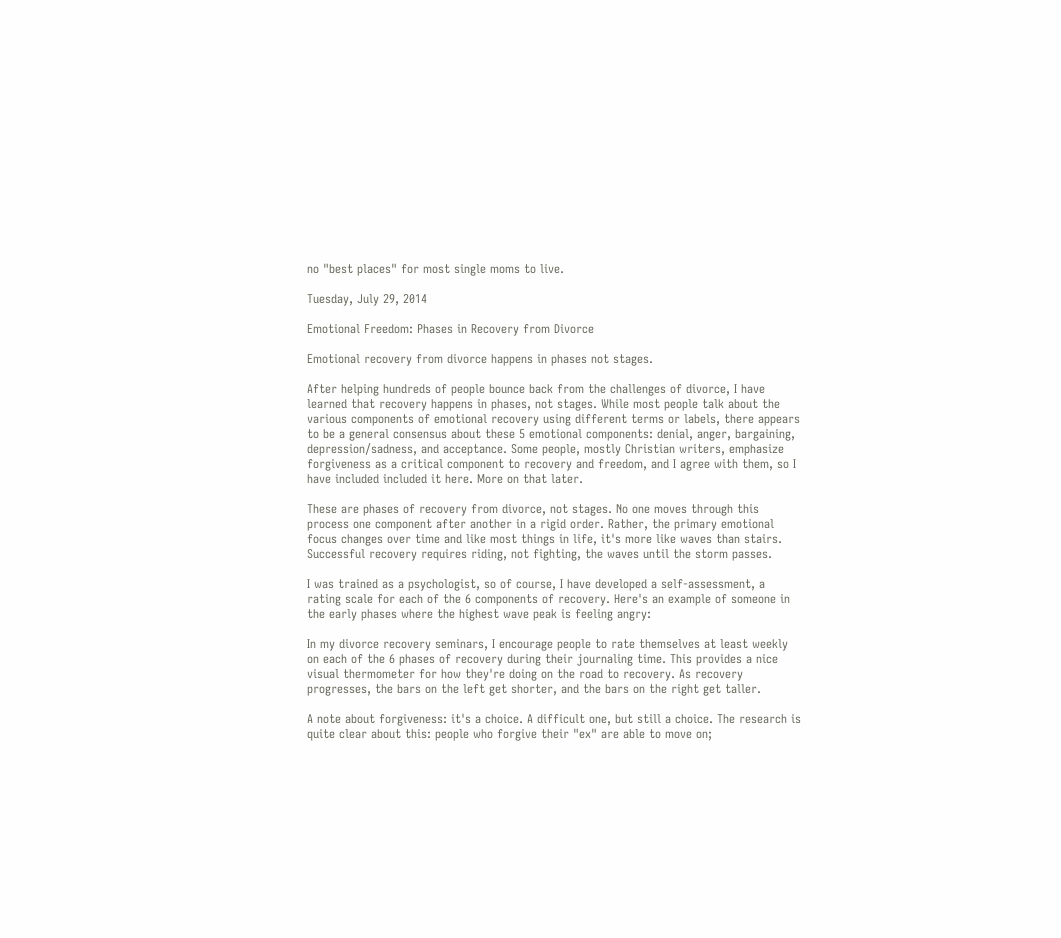no "best places" for most single moms to live.

Tuesday, July 29, 2014

Emotional Freedom: Phases in Recovery from Divorce

Emotional recovery from divorce happens in phases not stages.

After helping hundreds of people bounce back from the challenges of divorce, I have learned that recovery happens in phases, not stages. While most people talk about the various components of emotional recovery using different terms or labels, there appears to be a general consensus about these 5 emotional components: denial, anger, bargaining, depression/sadness, and acceptance. Some people, mostly Christian writers, emphasize forgiveness as a critical component to recovery and freedom, and I agree with them, so I have included included it here. More on that later.

These are phases of recovery from divorce, not stages. No one moves through this process one component after another in a rigid order. Rather, the primary emotional focus changes over time and like most things in life, it's more like waves than stairs.  Successful recovery requires riding, not fighting, the waves until the storm passes.

I was trained as a psychologist, so of course, I have developed a self-assessment, a rating scale for each of the 6 components of recovery. Here's an example of someone in the early phases where the highest wave peak is feeling angry:

In my divorce recovery seminars, I encourage people to rate themselves at least weekly on each of the 6 phases of recovery during their journaling time. This provides a nice visual thermometer for how they're doing on the road to recovery. As recovery progresses, the bars on the left get shorter, and the bars on the right get taller.

A note about forgiveness: it's a choice. A difficult one, but still a choice. The research is quite clear about this: people who forgive their "ex" are able to move on;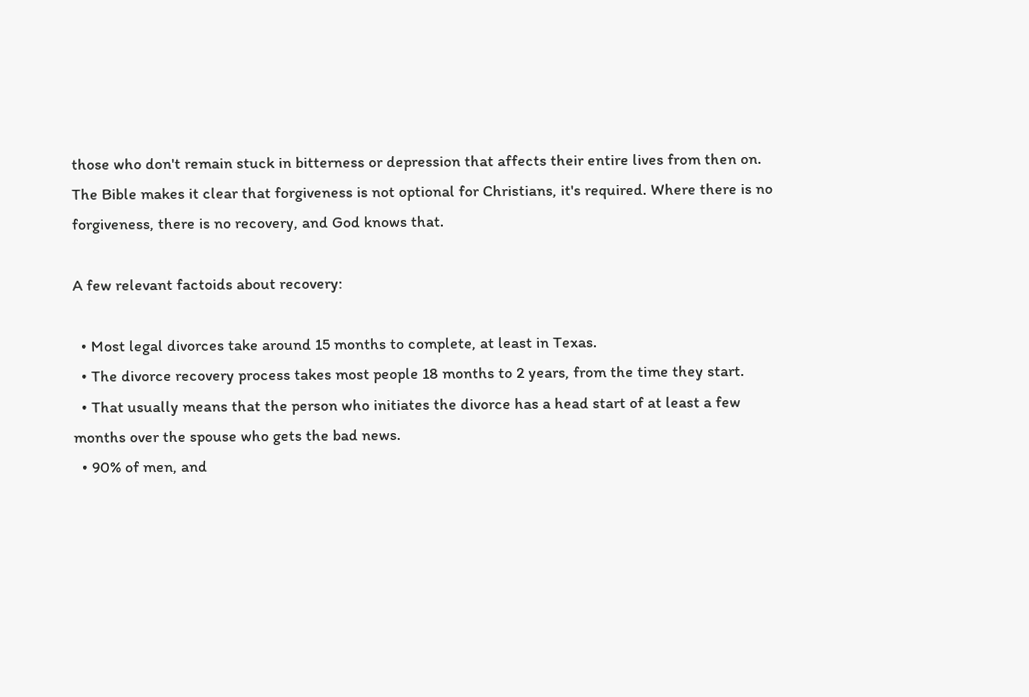those who don't remain stuck in bitterness or depression that affects their entire lives from then on. The Bible makes it clear that forgiveness is not optional for Christians, it's required. Where there is no forgiveness, there is no recovery, and God knows that.

A few relevant factoids about recovery:

  • Most legal divorces take around 15 months to complete, at least in Texas.
  • The divorce recovery process takes most people 18 months to 2 years, from the time they start.
  • That usually means that the person who initiates the divorce has a head start of at least a few months over the spouse who gets the bad news.
  • 90% of men, and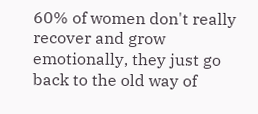60% of women don't really recover and grow emotionally, they just go back to the old way of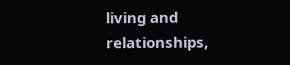living and relationships,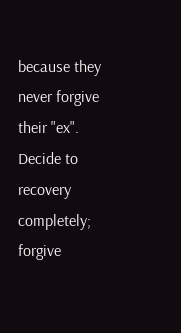because they never forgive their "ex".
Decide to recovery completely; forgive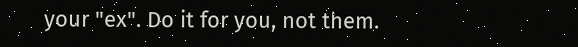your "ex". Do it for you, not them.